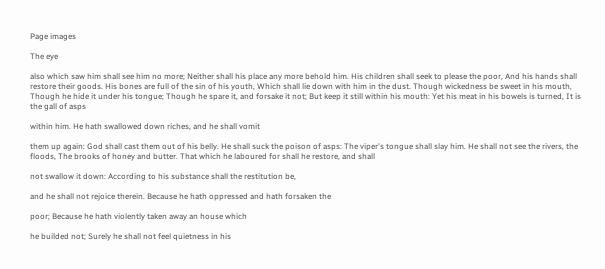Page images

The eye

also which saw him shall see him no more; Neither shall his place any more behold him. His children shall seek to please the poor, And his hands shall restore their goods. His bones are full of the sin of his youth, Which shall lie down with him in the dust. Though wickedness be sweet in his mouth, Though he hide it under his tongue; Though he spare it, and forsake it not; But keep it still within his mouth: Yet his meat in his bowels is turned, It is the gall of asps

within him. He hath swallowed down riches, and he shall vomit

them up again: God shall cast them out of his belly. He shall suck the poison of asps: The viper's tongue shall slay him. He shall not see the rivers, the floods, The brooks of honey and butter. That which he laboured for shall he restore, and shall

not swallow it down: According to his substance shall the restitution be,

and he shall not rejoice therein. Because he hath oppressed and hath forsaken the

poor; Because he hath violently taken away an house which

he builded not; Surely he shall not feel quietness in his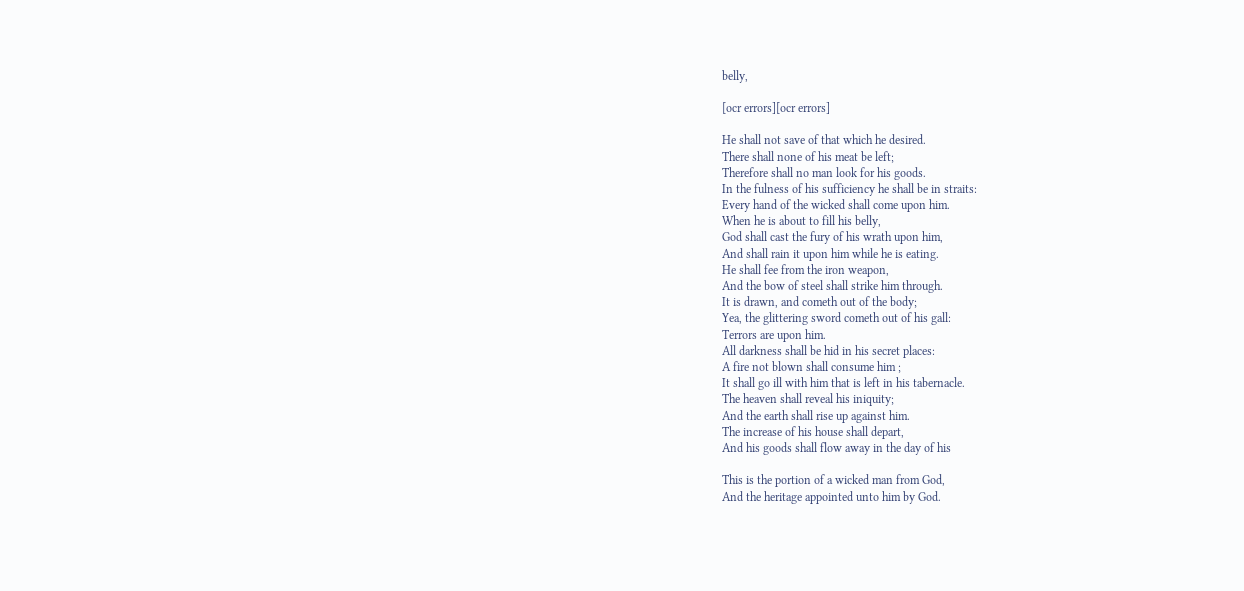belly,

[ocr errors][ocr errors]

He shall not save of that which he desired.
There shall none of his meat be left;
Therefore shall no man look for his goods.
In the fulness of his sufficiency he shall be in straits:
Every hand of the wicked shall come upon him.
When he is about to fill his belly,
God shall cast the fury of his wrath upon him,
And shall rain it upon him while he is eating.
He shall fee from the iron weapon,
And the bow of steel shall strike him through.
It is drawn, and cometh out of the body;
Yea, the glittering sword cometh out of his gall:
Terrors are upon him.
All darkness shall be hid in his secret places:
A fire not blown shall consume him ;
It shall go ill with him that is left in his tabernacle.
The heaven shall reveal his iniquity;
And the earth shall rise up against him.
The increase of his house shall depart,
And his goods shall flow away in the day of his

This is the portion of a wicked man from God,
And the heritage appointed unto him by God.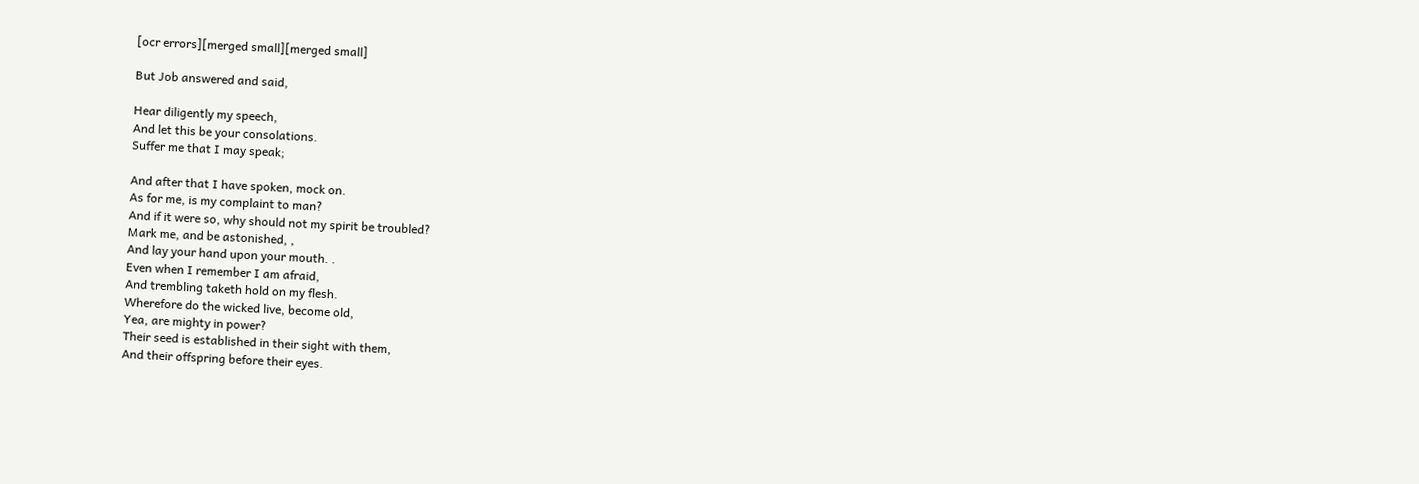[ocr errors][merged small][merged small]

But Job answered and said,

Hear diligently my speech,
And let this be your consolations.
Suffer me that I may speak;

And after that I have spoken, mock on.
As for me, is my complaint to man?
And if it were so, why should not my spirit be troubled?
Mark me, and be astonished, ,
And lay your hand upon your mouth. .
Even when I remember I am afraid,
And trembling taketh hold on my flesh.
Wherefore do the wicked live, become old,
Yea, are mighty in power?
Their seed is established in their sight with them,
And their offspring before their eyes.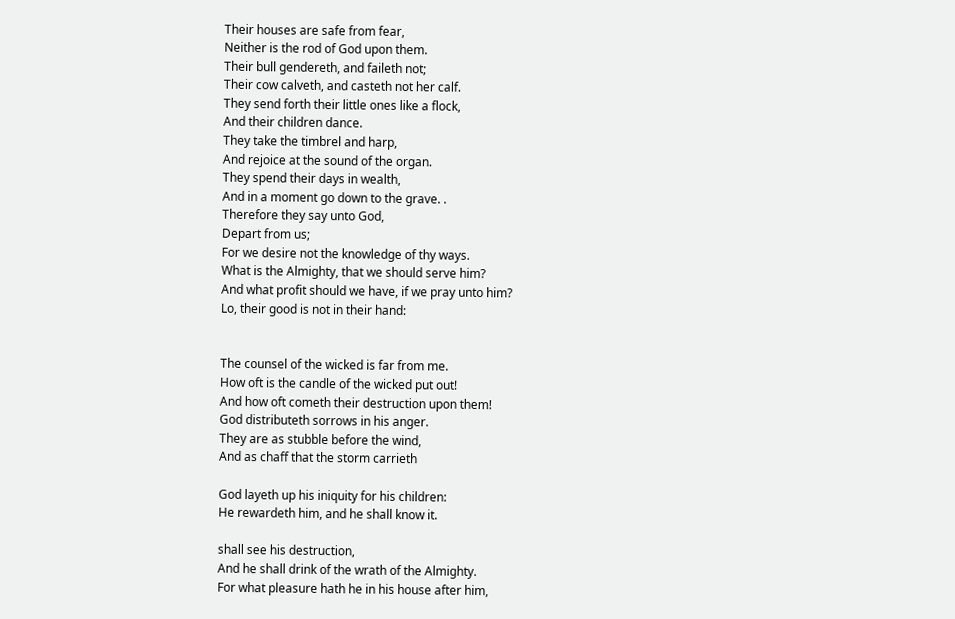Their houses are safe from fear,
Neither is the rod of God upon them.
Their bull gendereth, and faileth not;
Their cow calveth, and casteth not her calf.
They send forth their little ones like a flock,
And their children dance.
They take the timbrel and harp,
And rejoice at the sound of the organ.
They spend their days in wealth,
And in a moment go down to the grave. .
Therefore they say unto God,
Depart from us;
For we desire not the knowledge of thy ways.
What is the Almighty, that we should serve him?
And what profit should we have, if we pray unto him?
Lo, their good is not in their hand:


The counsel of the wicked is far from me.
How oft is the candle of the wicked put out!
And how oft cometh their destruction upon them!
God distributeth sorrows in his anger.
They are as stubble before the wind,
And as chaff that the storm carrieth

God layeth up his iniquity for his children:
He rewardeth him, and he shall know it.

shall see his destruction,
And he shall drink of the wrath of the Almighty.
For what pleasure hath he in his house after him,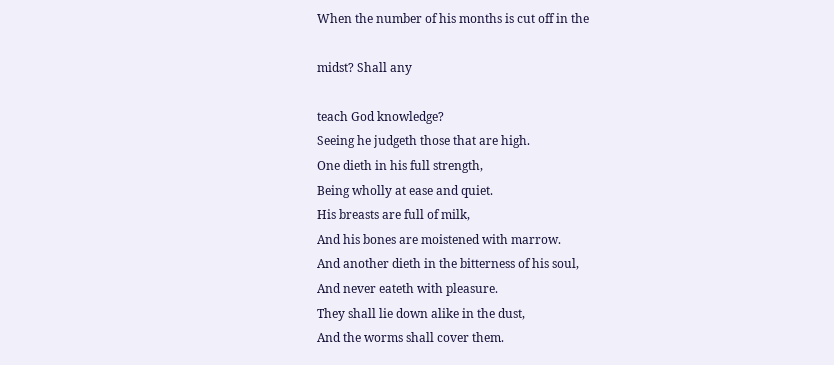When the number of his months is cut off in the

midst? Shall any

teach God knowledge?
Seeing he judgeth those that are high.
One dieth in his full strength,
Being wholly at ease and quiet.
His breasts are full of milk,
And his bones are moistened with marrow.
And another dieth in the bitterness of his soul,
And never eateth with pleasure.
They shall lie down alike in the dust,
And the worms shall cover them.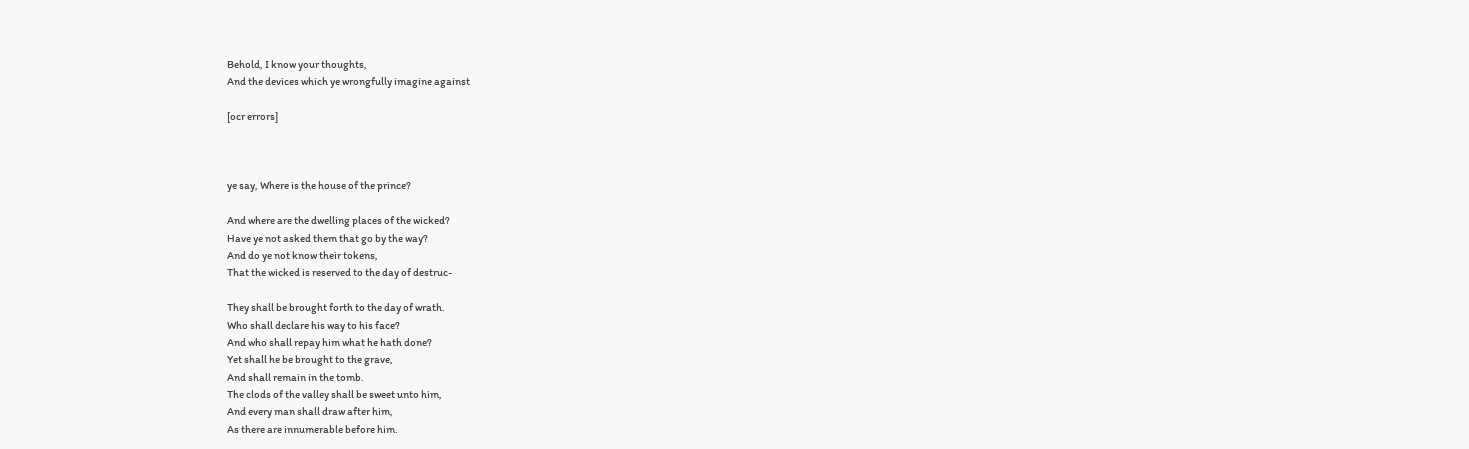Behold, I know your thoughts,
And the devices which ye wrongfully imagine against

[ocr errors]



ye say, Where is the house of the prince?

And where are the dwelling places of the wicked?
Have ye not asked them that go by the way?
And do ye not know their tokens,
That the wicked is reserved to the day of destruc-

They shall be brought forth to the day of wrath.
Who shall declare his way to his face?
And who shall repay him what he hath done?
Yet shall he be brought to the grave,
And shall remain in the tomb.
The clods of the valley shall be sweet unto him,
And every man shall draw after him,
As there are innumerable before him.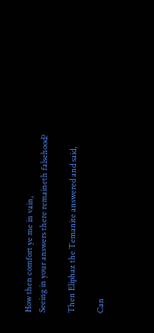How then comfort ye me in vain,
Seeing in your answers there remaineth falsehood?

Then Eliphaz the Temanite answered and said,

Can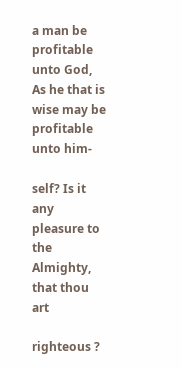a man be profitable unto God,
As he that is wise may be profitable unto him-

self? Is it any pleasure to the Almighty, that thou art

righteous ?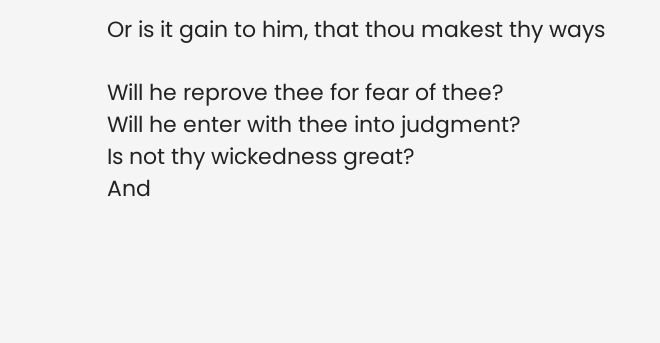Or is it gain to him, that thou makest thy ways

Will he reprove thee for fear of thee?
Will he enter with thee into judgment?
Is not thy wickedness great?
And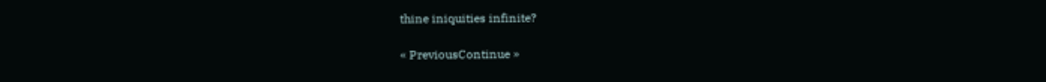thine iniquities infinite?

« PreviousContinue »